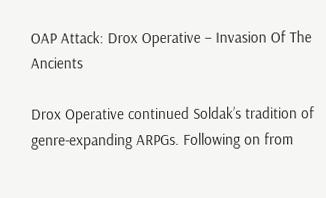OAP Attack: Drox Operative – Invasion Of The Ancients

Drox Operative continued Soldak’s tradition of genre-expanding ARPGs. Following on from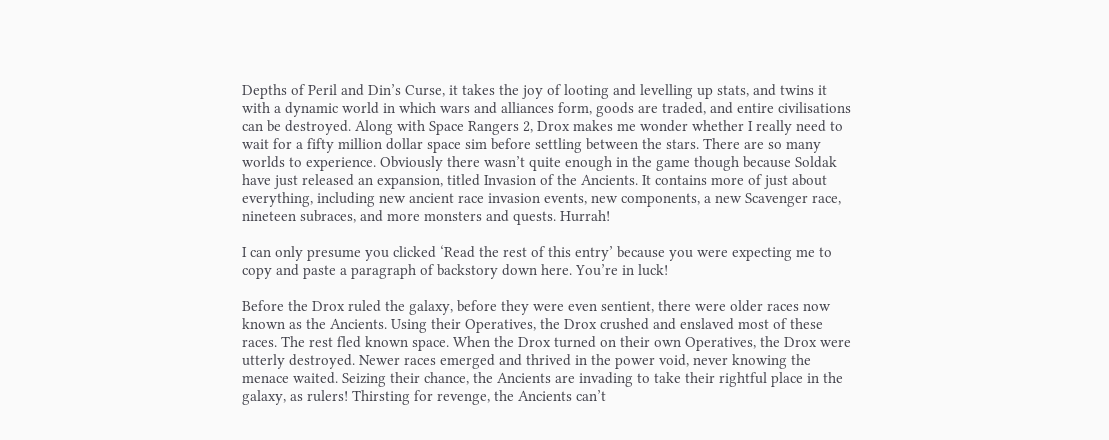Depths of Peril and Din’s Curse, it takes the joy of looting and levelling up stats, and twins it with a dynamic world in which wars and alliances form, goods are traded, and entire civilisations can be destroyed. Along with Space Rangers 2, Drox makes me wonder whether I really need to wait for a fifty million dollar space sim before settling between the stars. There are so many worlds to experience. Obviously there wasn’t quite enough in the game though because Soldak have just released an expansion, titled Invasion of the Ancients. It contains more of just about everything, including new ancient race invasion events, new components, a new Scavenger race, nineteen subraces, and more monsters and quests. Hurrah!

I can only presume you clicked ‘Read the rest of this entry’ because you were expecting me to copy and paste a paragraph of backstory down here. You’re in luck!

Before the Drox ruled the galaxy, before they were even sentient, there were older races now known as the Ancients. Using their Operatives, the Drox crushed and enslaved most of these races. The rest fled known space. When the Drox turned on their own Operatives, the Drox were utterly destroyed. Newer races emerged and thrived in the power void, never knowing the menace waited. Seizing their chance, the Ancients are invading to take their rightful place in the galaxy, as rulers! Thirsting for revenge, the Ancients can’t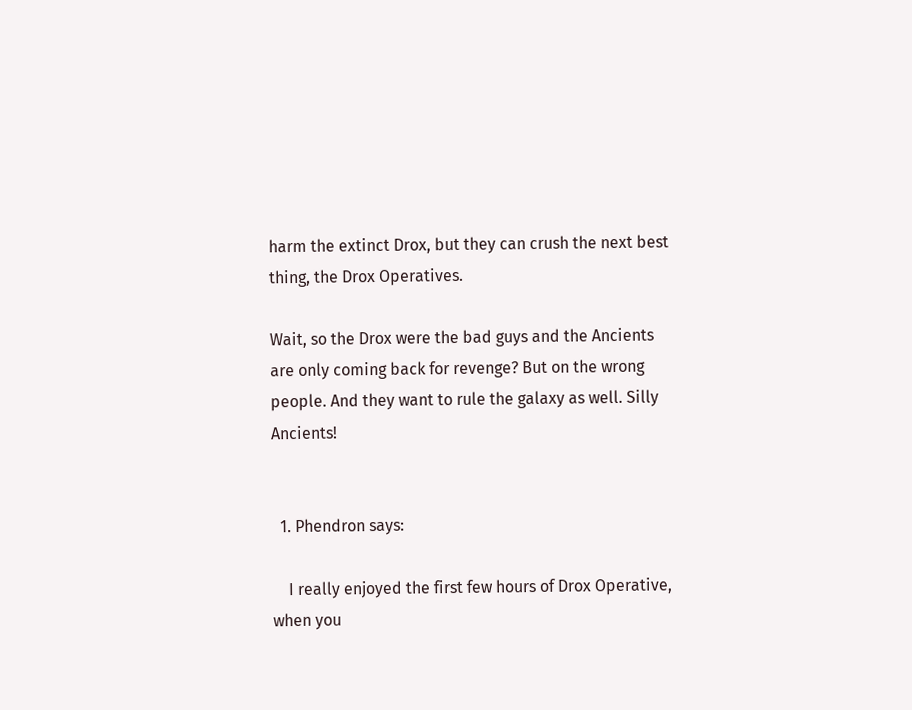harm the extinct Drox, but they can crush the next best thing, the Drox Operatives.

Wait, so the Drox were the bad guys and the Ancients are only coming back for revenge? But on the wrong people. And they want to rule the galaxy as well. Silly Ancients!


  1. Phendron says:

    I really enjoyed the first few hours of Drox Operative, when you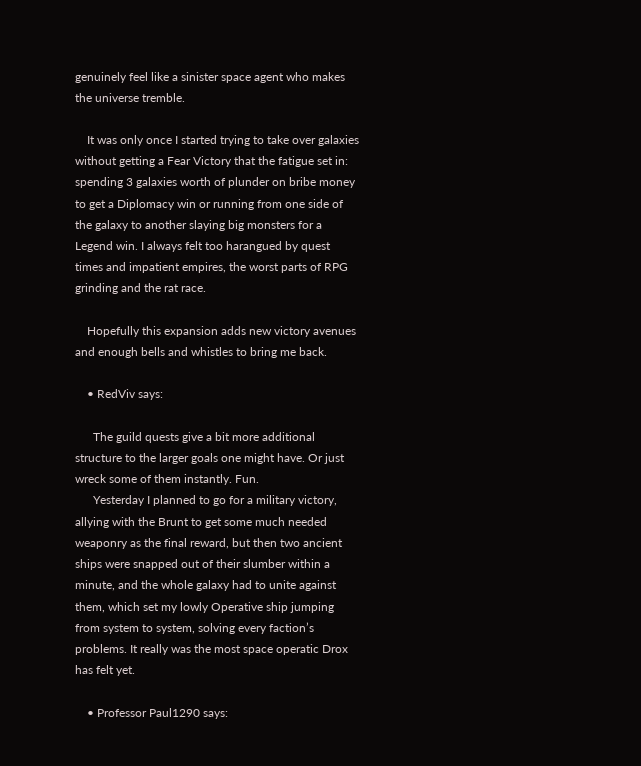genuinely feel like a sinister space agent who makes the universe tremble.

    It was only once I started trying to take over galaxies without getting a Fear Victory that the fatigue set in: spending 3 galaxies worth of plunder on bribe money to get a Diplomacy win or running from one side of the galaxy to another slaying big monsters for a Legend win. I always felt too harangued by quest times and impatient empires, the worst parts of RPG grinding and the rat race.

    Hopefully this expansion adds new victory avenues and enough bells and whistles to bring me back.

    • RedViv says:

      The guild quests give a bit more additional structure to the larger goals one might have. Or just wreck some of them instantly. Fun.
      Yesterday I planned to go for a military victory, allying with the Brunt to get some much needed weaponry as the final reward, but then two ancient ships were snapped out of their slumber within a minute, and the whole galaxy had to unite against them, which set my lowly Operative ship jumping from system to system, solving every faction’s problems. It really was the most space operatic Drox has felt yet.

    • Professor Paul1290 says: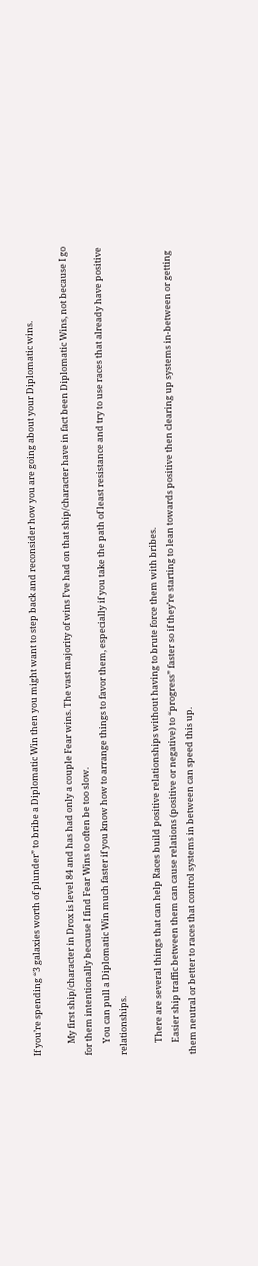If you’re spending “3 galaxies worth of plunder” to bribe a Diplomatic Win then you might want to step back and reconsider how you are going about your Diplomatic wins.

      My first ship/character in Drox is level 84 and has had only a couple Fear wins. The vast majority of wins I’ve had on that ship/character have in fact been Diplomatic Wins, not because I go for them intentionally because I find Fear Wins to often be too slow.
      You can pull a Diplomatic Win much faster if you know how to arrange things to favor them, especially if you take the path of least resistance and try to use races that already have positive relationships.

      There are several things that can help Races build positive relationships without having to brute force them with bribes.
      Easier ship traffic between them can cause relations (positive or negative) to “progress” faster so if they’re starting to lean towards positive then clearing up systems in-between or getting them neutral or better to races that control systems in between can speed this up.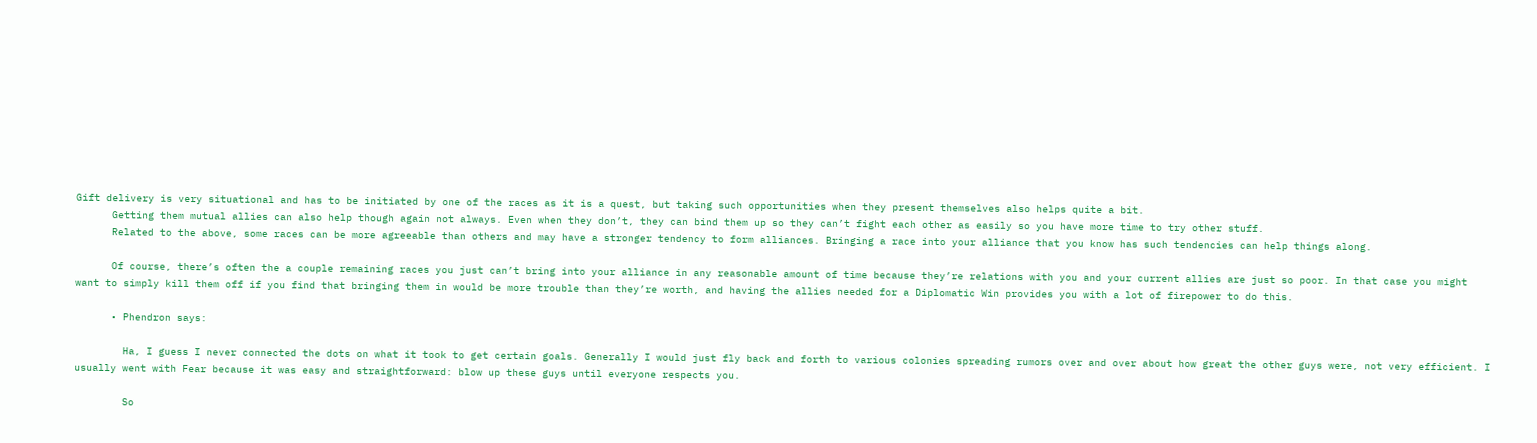Gift delivery is very situational and has to be initiated by one of the races as it is a quest, but taking such opportunities when they present themselves also helps quite a bit.
      Getting them mutual allies can also help though again not always. Even when they don’t, they can bind them up so they can’t fight each other as easily so you have more time to try other stuff.
      Related to the above, some races can be more agreeable than others and may have a stronger tendency to form alliances. Bringing a race into your alliance that you know has such tendencies can help things along.

      Of course, there’s often the a couple remaining races you just can’t bring into your alliance in any reasonable amount of time because they’re relations with you and your current allies are just so poor. In that case you might want to simply kill them off if you find that bringing them in would be more trouble than they’re worth, and having the allies needed for a Diplomatic Win provides you with a lot of firepower to do this.

      • Phendron says:

        Ha, I guess I never connected the dots on what it took to get certain goals. Generally I would just fly back and forth to various colonies spreading rumors over and over about how great the other guys were, not very efficient. I usually went with Fear because it was easy and straightforward: blow up these guys until everyone respects you.

        So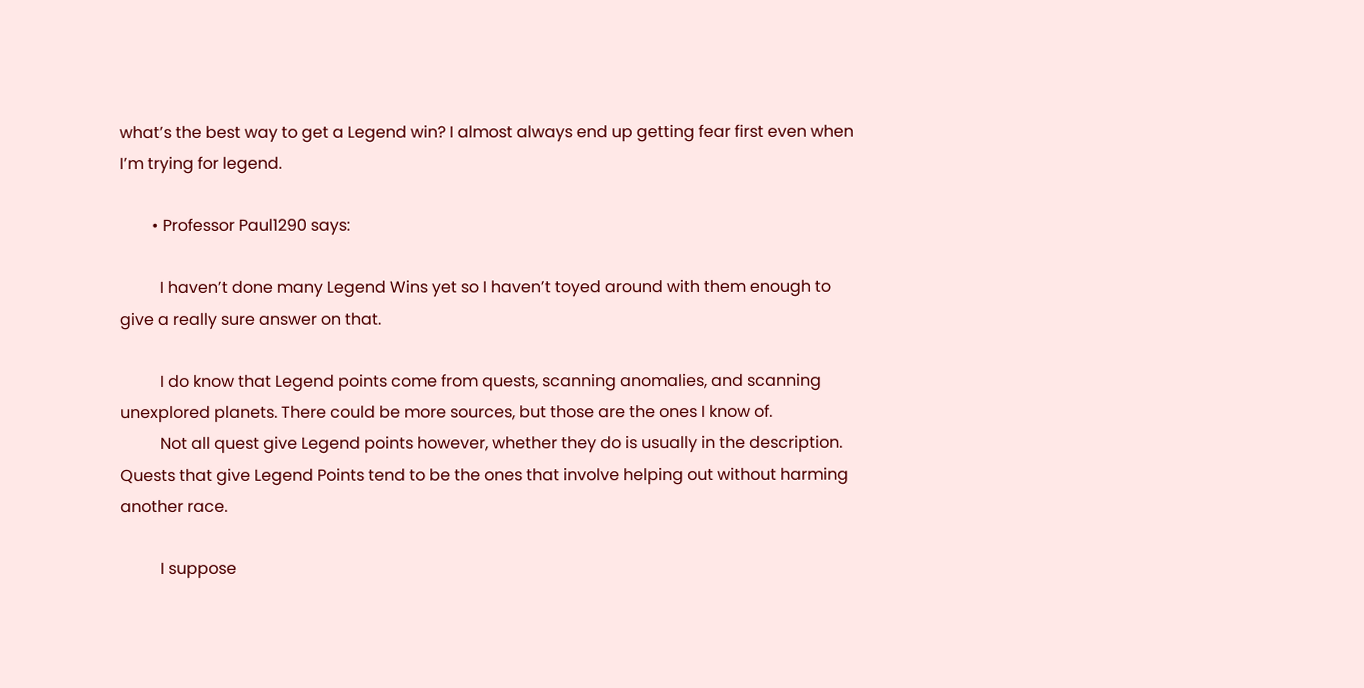what’s the best way to get a Legend win? I almost always end up getting fear first even when I’m trying for legend.

        • Professor Paul1290 says:

          I haven’t done many Legend Wins yet so I haven’t toyed around with them enough to give a really sure answer on that.

          I do know that Legend points come from quests, scanning anomalies, and scanning unexplored planets. There could be more sources, but those are the ones I know of.
          Not all quest give Legend points however, whether they do is usually in the description. Quests that give Legend Points tend to be the ones that involve helping out without harming another race.

          I suppose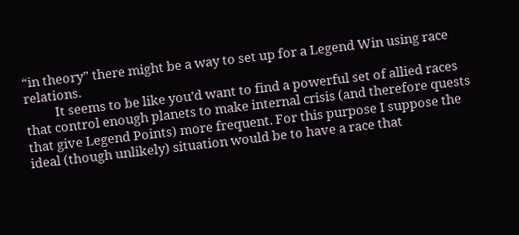“in theory” there might be a way to set up for a Legend Win using race relations.
          It seems to be like you’d want to find a powerful set of allied races that control enough planets to make internal crisis (and therefore quests that give Legend Points) more frequent. For this purpose I suppose the ideal (though unlikely) situation would be to have a race that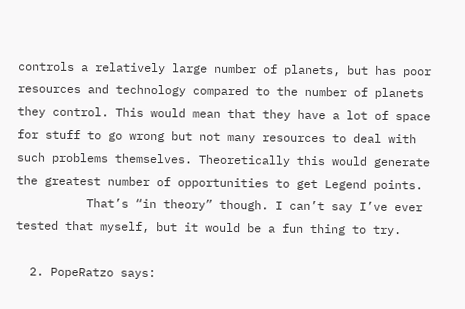controls a relatively large number of planets, but has poor resources and technology compared to the number of planets they control. This would mean that they have a lot of space for stuff to go wrong but not many resources to deal with such problems themselves. Theoretically this would generate the greatest number of opportunities to get Legend points.
          That’s “in theory” though. I can’t say I’ve ever tested that myself, but it would be a fun thing to try.

  2. PopeRatzo says: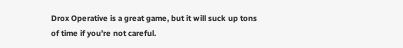Drox Operative is a great game, but it will suck up tons of time if you’re not careful.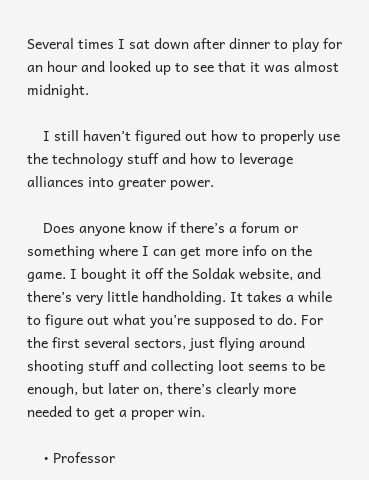Several times I sat down after dinner to play for an hour and looked up to see that it was almost midnight.

    I still haven’t figured out how to properly use the technology stuff and how to leverage alliances into greater power.

    Does anyone know if there’s a forum or something where I can get more info on the game. I bought it off the Soldak website, and there’s very little handholding. It takes a while to figure out what you’re supposed to do. For the first several sectors, just flying around shooting stuff and collecting loot seems to be enough, but later on, there’s clearly more needed to get a proper win.

    • Professor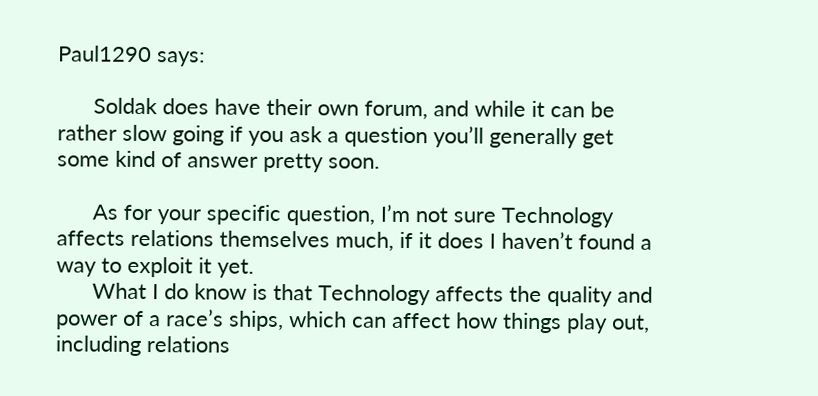Paul1290 says:

      Soldak does have their own forum, and while it can be rather slow going if you ask a question you’ll generally get some kind of answer pretty soon.

      As for your specific question, I’m not sure Technology affects relations themselves much, if it does I haven’t found a way to exploit it yet.
      What I do know is that Technology affects the quality and power of a race’s ships, which can affect how things play out, including relations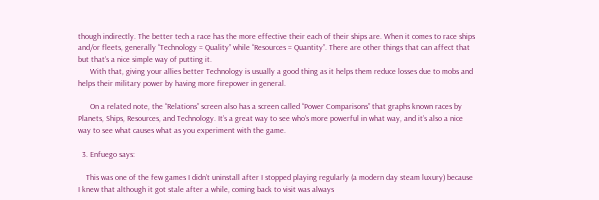though indirectly. The better tech a race has the more effective their each of their ships are. When it comes to race ships and/or fleets, generally “Technology = Quality” while “Resources = Quantity”. There are other things that can affect that but that’s a nice simple way of putting it.
      With that, giving your allies better Technology is usually a good thing as it helps them reduce losses due to mobs and helps their military power by having more firepower in general.

      On a related note, the “Relations” screen also has a screen called “Power Comparisons” that graphs known races by Planets, Ships, Resources, and Technology. It’s a great way to see who’s more powerful in what way, and it’s also a nice way to see what causes what as you experiment with the game.

  3. Enfuego says:

    This was one of the few games I didn’t uninstall after I stopped playing regularly (a modern day steam luxury) because I knew that although it got stale after a while, coming back to visit was always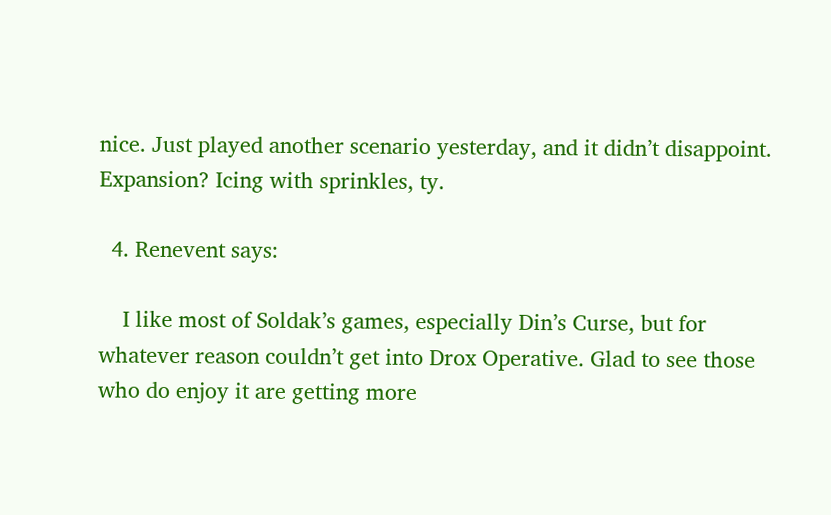nice. Just played another scenario yesterday, and it didn’t disappoint. Expansion? Icing with sprinkles, ty.

  4. Renevent says:

    I like most of Soldak’s games, especially Din’s Curse, but for whatever reason couldn’t get into Drox Operative. Glad to see those who do enjoy it are getting more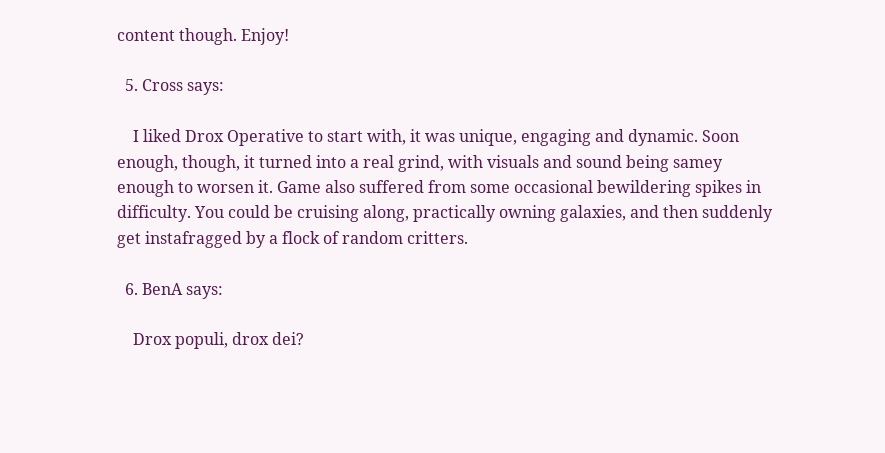content though. Enjoy!

  5. Cross says:

    I liked Drox Operative to start with, it was unique, engaging and dynamic. Soon enough, though, it turned into a real grind, with visuals and sound being samey enough to worsen it. Game also suffered from some occasional bewildering spikes in difficulty. You could be cruising along, practically owning galaxies, and then suddenly get instafragged by a flock of random critters.

  6. BenA says:

    Drox populi, drox dei?